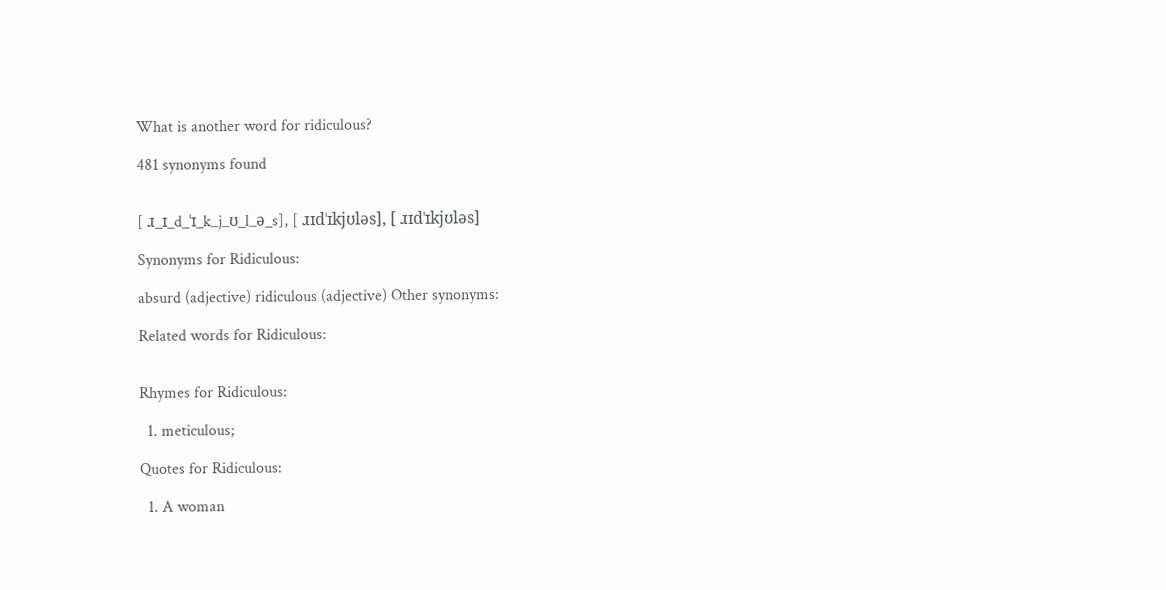What is another word for ridiculous?

481 synonyms found


[ ɹ_ɪ_d_ˈɪ_k_j_ʊ_l_ə_s], [ ɹɪdˈɪkjʊləs], [ ɹɪdˈɪkjʊləs]

Synonyms for Ridiculous:

absurd (adjective) ridiculous (adjective) Other synonyms:

Related words for Ridiculous:


Rhymes for Ridiculous:

  1. meticulous;

Quotes for Ridiculous:

  1. A woman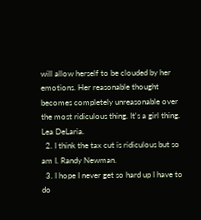will allow herself to be clouded by her emotions. Her reasonable thought becomes completely unreasonable over the most ridiculous thing. It's a girl thing. Lea DeLaria.
  2. I think the tax cut is ridiculous but so am I. Randy Newman.
  3. I hope I never get so hard up I have to do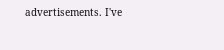advertisements. I've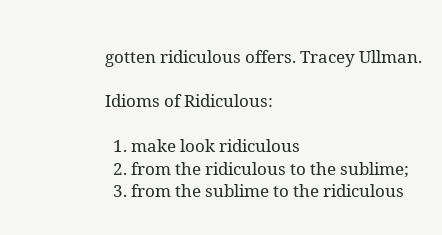gotten ridiculous offers. Tracey Ullman.

Idioms of Ridiculous:

  1. make look ridiculous
  2. from the ridiculous to the sublime;
  3. from the sublime to the ridiculous